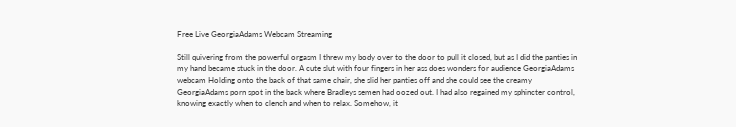Free Live GeorgiaAdams Webcam Streaming

Still quivering from the powerful orgasm I threw my body over to the door to pull it closed, but as I did the panties in my hand became stuck in the door. A cute slut with four fingers in her ass does wonders for audience GeorgiaAdams webcam Holding onto the back of that same chair, she slid her panties off and she could see the creamy GeorgiaAdams porn spot in the back where Bradleys semen had oozed out. I had also regained my sphincter control, knowing exactly when to clench and when to relax. Somehow, it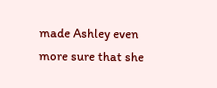made Ashley even more sure that she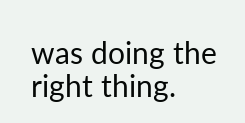was doing the right thing.